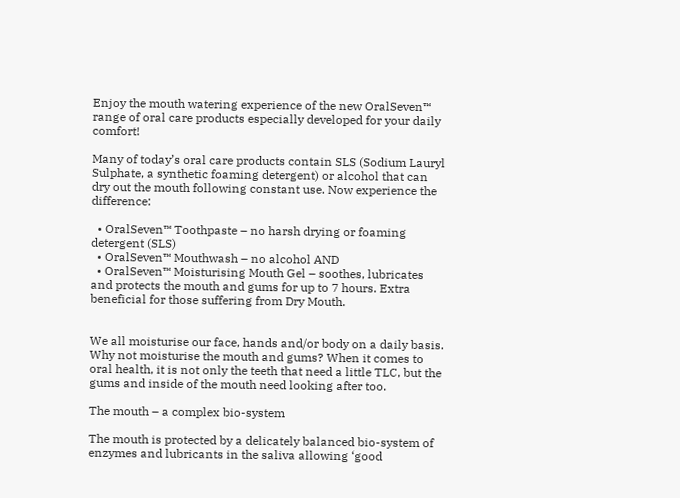Enjoy the mouth watering experience of the new OralSeven™ range of oral care products especially developed for your daily comfort!

Many of today’s oral care products contain SLS (Sodium Lauryl Sulphate, a synthetic foaming detergent) or alcohol that can dry out the mouth following constant use. Now experience the difference:

  • OralSeven™ Toothpaste – no harsh drying or foaming detergent (SLS)
  • OralSeven™ Mouthwash – no alcohol AND
  • OralSeven™ Moisturising Mouth Gel – soothes, lubricates and protects the mouth and gums for up to 7 hours. Extra beneficial for those suffering from Dry Mouth.


We all moisturise our face, hands and/or body on a daily basis. Why not moisturise the mouth and gums? When it comes to oral health, it is not only the teeth that need a little TLC, but the gums and inside of the mouth need looking after too.

The mouth – a complex bio-system

The mouth is protected by a delicately balanced bio-system of enzymes and lubricants in the saliva allowing ‘good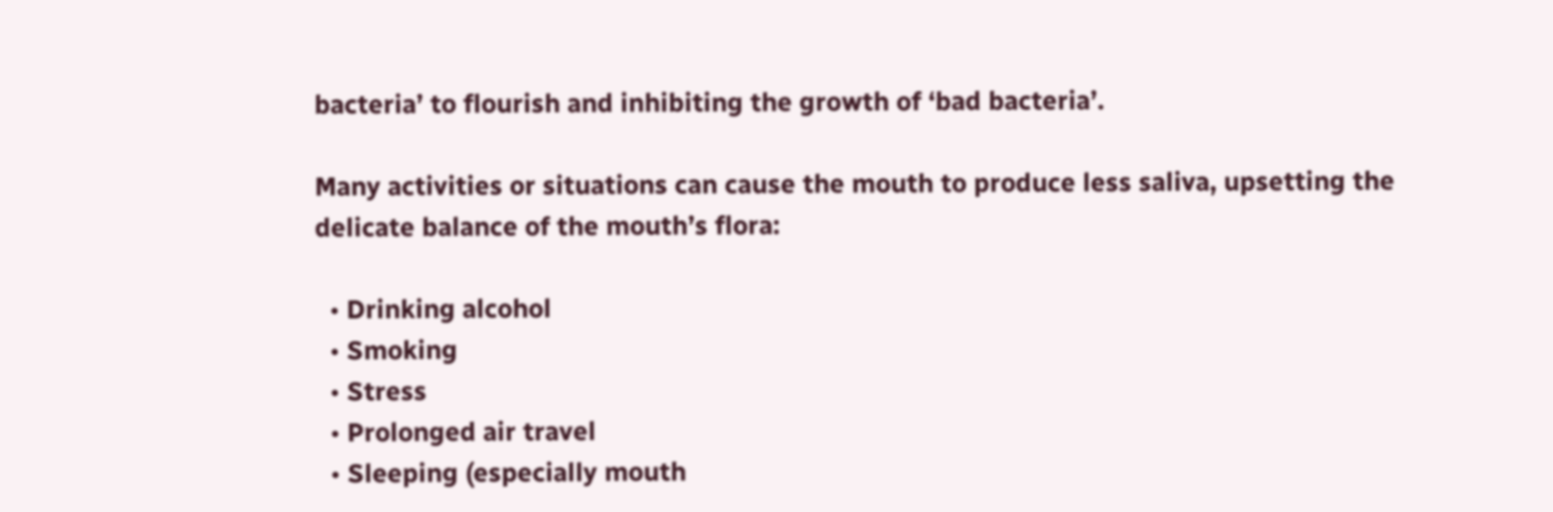bacteria’ to flourish and inhibiting the growth of ‘bad bacteria’.

Many activities or situations can cause the mouth to produce less saliva, upsetting the delicate balance of the mouth’s flora:

  • Drinking alcohol
  • Smoking
  • Stress
  • Prolonged air travel
  • Sleeping (especially mouth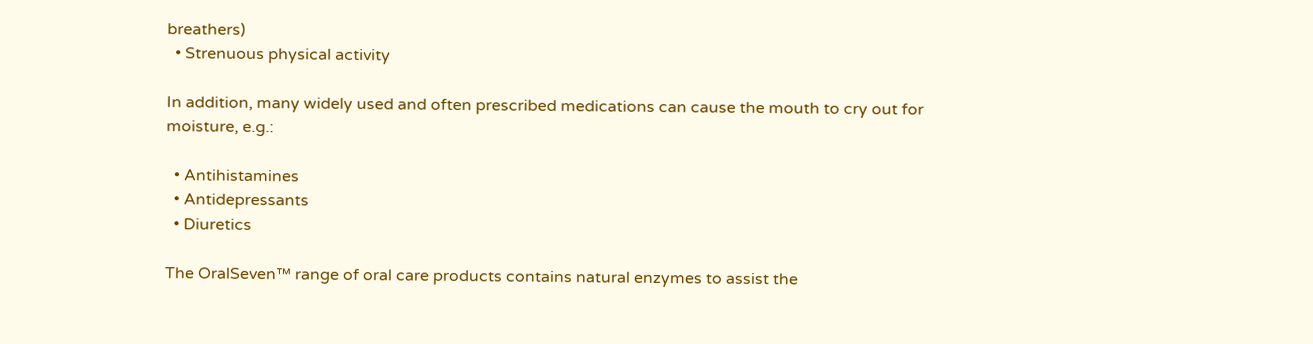breathers)
  • Strenuous physical activity

In addition, many widely used and often prescribed medications can cause the mouth to cry out for moisture, e.g.:

  • Antihistamines
  • Antidepressants
  • Diuretics

The OralSeven™ range of oral care products contains natural enzymes to assist the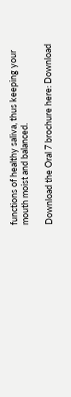functions of healthy saliva, thus keeping your mouth moist and balanced.

Download the Oral 7 brochure here: Download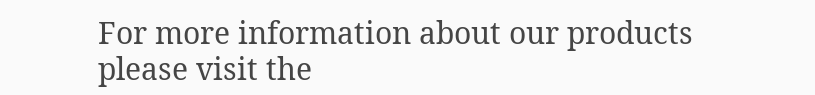For more information about our products please visit the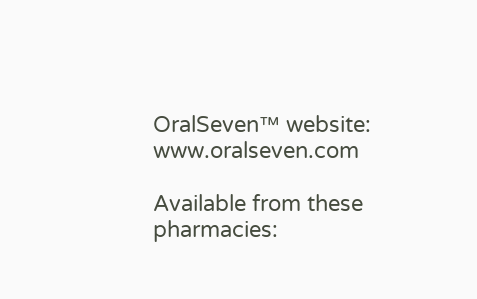OralSeven™ website: www.oralseven.com

Available from these pharmacies: